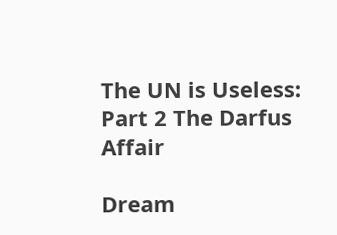The UN is Useless: Part 2 The Darfus Affair

Dream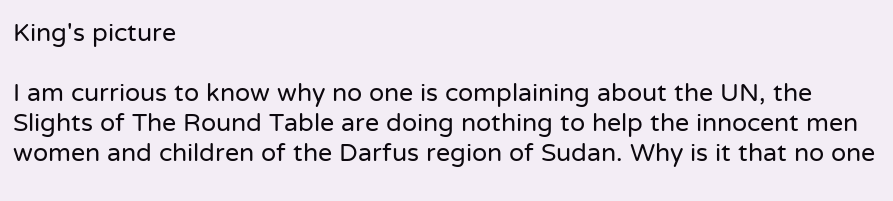King's picture

I am currious to know why no one is complaining about the UN, the Slights of The Round Table are doing nothing to help the innocent men women and children of the Darfus region of Sudan. Why is it that no one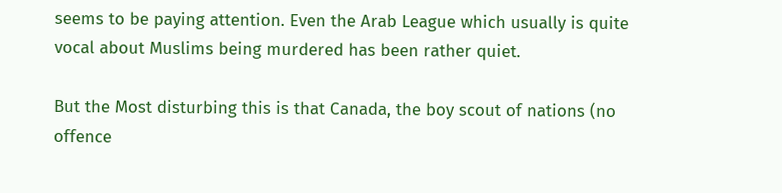seems to be paying attention. Even the Arab League which usually is quite vocal about Muslims being murdered has been rather quiet.

But the Most disturbing this is that Canada, the boy scout of nations (no offence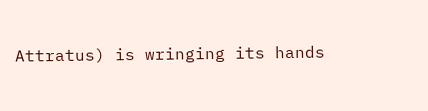Attratus) is wringing its hands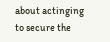about actinging to secure the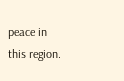peace in this region.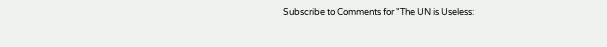Subscribe to Comments for "The UN is Useless: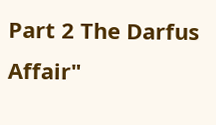Part 2 The Darfus Affair"